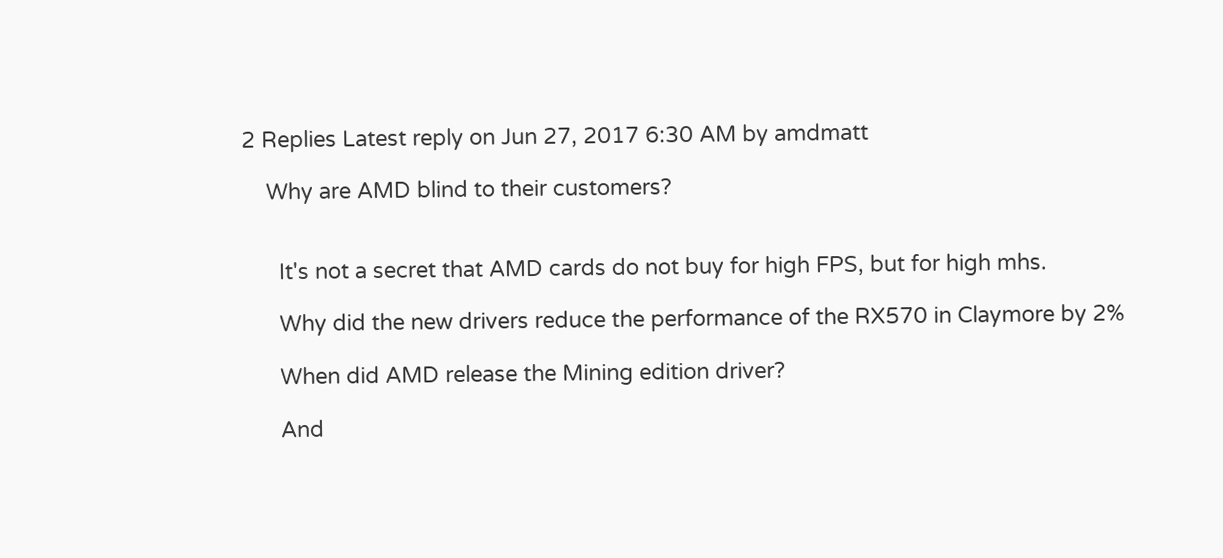2 Replies Latest reply on Jun 27, 2017 6:30 AM by amdmatt

    Why are AMD blind to their customers?


      It's not a secret that AMD cards do not buy for high FPS, but for high mhs.

      Why did the new drivers reduce the performance of the RX570 in Claymore by 2%

      When did AMD release the Mining edition driver?

      And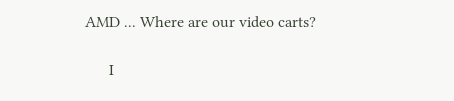AMD ... Where are our video carts?

      I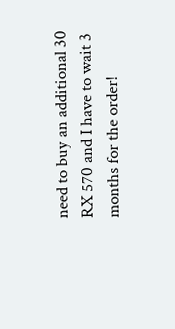need to buy an additional 30 RX 570 and I have to wait 3 months for the order!